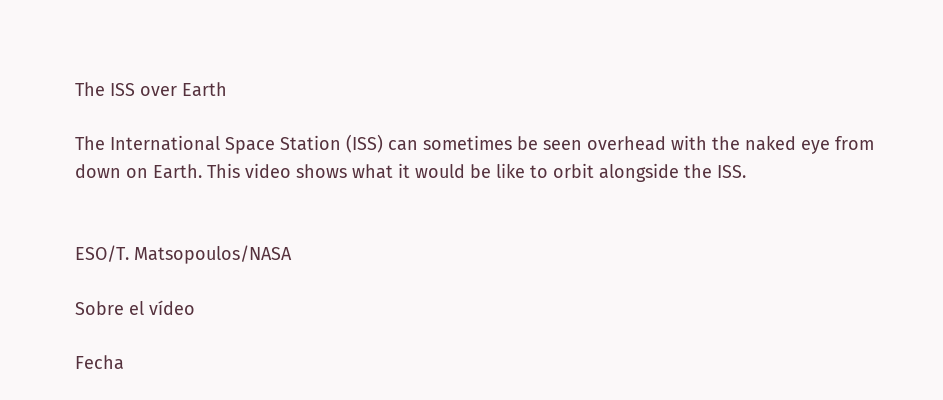The ISS over Earth

The International Space Station (ISS) can sometimes be seen overhead with the naked eye from down on Earth. This video shows what it would be like to orbit alongside the ISS.


ESO/T. Matsopoulos/NASA

Sobre el vídeo

Fecha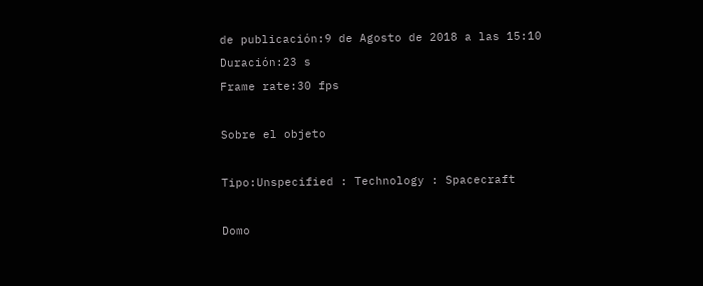de publicación:9 de Agosto de 2018 a las 15:10
Duración:23 s
Frame rate:30 fps

Sobre el objeto

Tipo:Unspecified : Technology : Spacecraft

Domo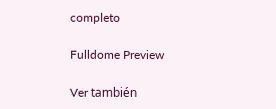completo

Fulldome Preview

Ver también